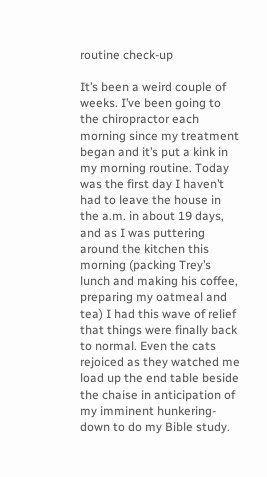routine check-up

It’s been a weird couple of weeks. I’ve been going to the chiropractor each morning since my treatment began and it’s put a kink in my morning routine. Today was the first day I haven’t had to leave the house in the a.m. in about 19 days, and as I was puttering around the kitchen this morning (packing Trey’s lunch and making his coffee, preparing my oatmeal and tea) I had this wave of relief that things were finally back to normal. Even the cats rejoiced as they watched me load up the end table beside the chaise in anticipation of my imminent hunkering-down to do my Bible study.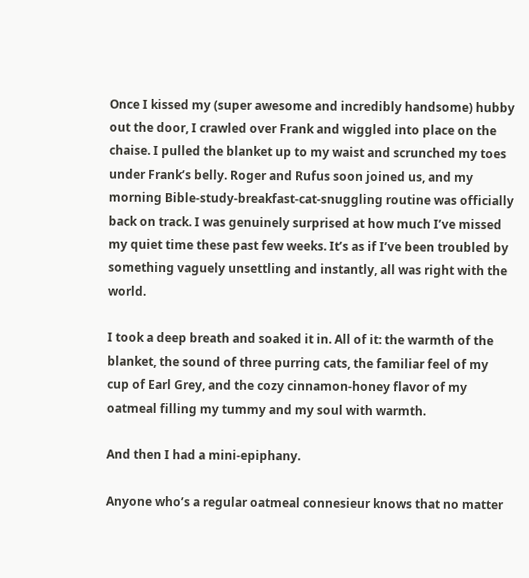Once I kissed my (super awesome and incredibly handsome) hubby out the door, I crawled over Frank and wiggled into place on the chaise. I pulled the blanket up to my waist and scrunched my toes under Frank’s belly. Roger and Rufus soon joined us, and my morning Bible-study-breakfast-cat-snuggling routine was officially back on track. I was genuinely surprised at how much I’ve missed my quiet time these past few weeks. It’s as if I’ve been troubled by something vaguely unsettling and instantly, all was right with the world.

I took a deep breath and soaked it in. All of it: the warmth of the blanket, the sound of three purring cats, the familiar feel of my cup of Earl Grey, and the cozy cinnamon-honey flavor of my oatmeal filling my tummy and my soul with warmth.

And then I had a mini-epiphany.

Anyone who’s a regular oatmeal connesieur knows that no matter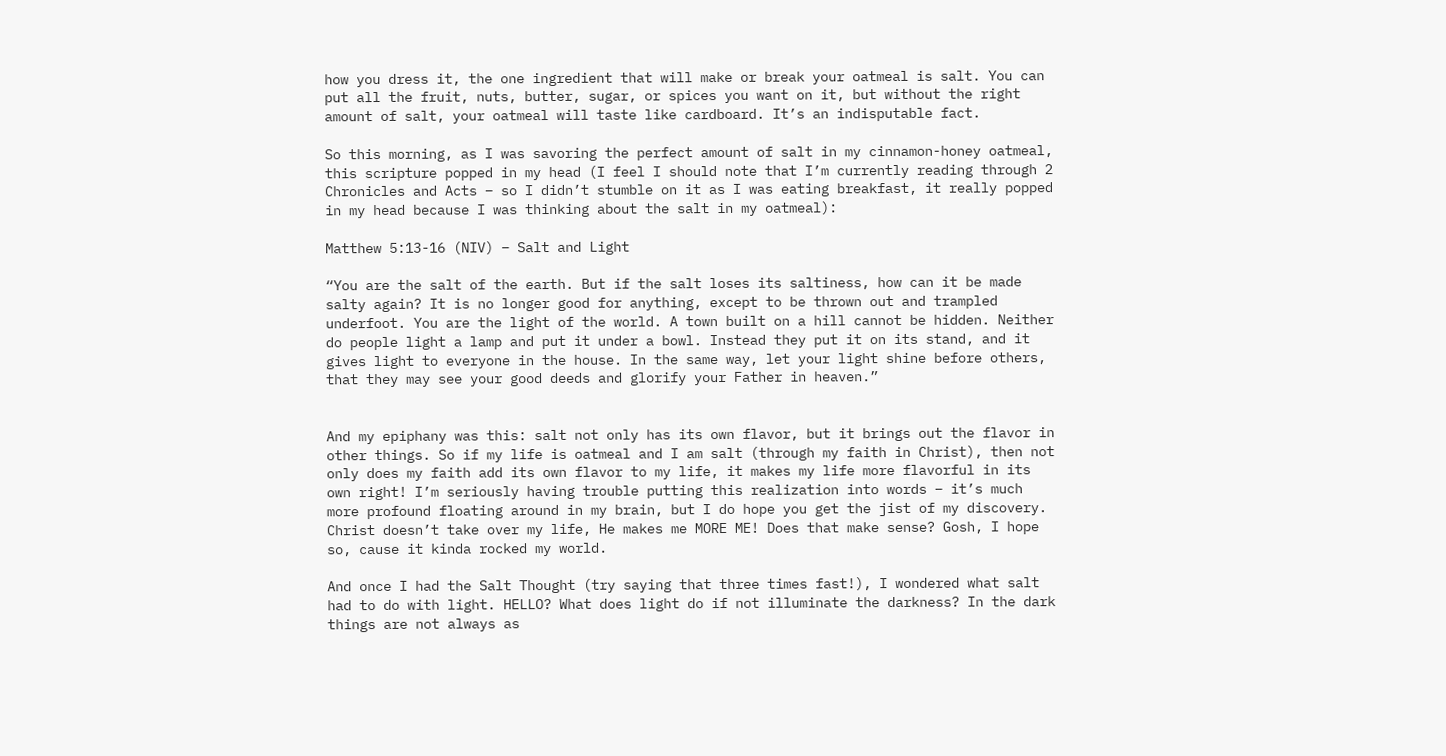how you dress it, the one ingredient that will make or break your oatmeal is salt. You can put all the fruit, nuts, butter, sugar, or spices you want on it, but without the right amount of salt, your oatmeal will taste like cardboard. It’s an indisputable fact.

So this morning, as I was savoring the perfect amount of salt in my cinnamon-honey oatmeal, this scripture popped in my head (I feel I should note that I’m currently reading through 2 Chronicles and Acts – so I didn’t stumble on it as I was eating breakfast, it really popped in my head because I was thinking about the salt in my oatmeal):

Matthew 5:13-16 (NIV) – Salt and Light

“You are the salt of the earth. But if the salt loses its saltiness, how can it be made salty again? It is no longer good for anything, except to be thrown out and trampled underfoot. You are the light of the world. A town built on a hill cannot be hidden. Neither do people light a lamp and put it under a bowl. Instead they put it on its stand, and it gives light to everyone in the house. In the same way, let your light shine before others, that they may see your good deeds and glorify your Father in heaven.”


And my epiphany was this: salt not only has its own flavor, but it brings out the flavor in other things. So if my life is oatmeal and I am salt (through my faith in Christ), then not only does my faith add its own flavor to my life, it makes my life more flavorful in its own right! I’m seriously having trouble putting this realization into words – it’s much more profound floating around in my brain, but I do hope you get the jist of my discovery. Christ doesn’t take over my life, He makes me MORE ME! Does that make sense? Gosh, I hope so, cause it kinda rocked my world.

And once I had the Salt Thought (try saying that three times fast!), I wondered what salt had to do with light. HELLO? What does light do if not illuminate the darkness? In the dark things are not always as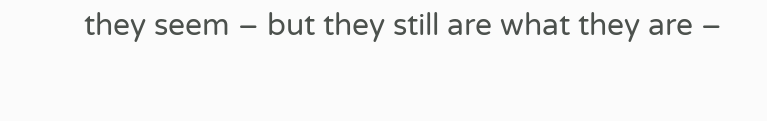they seem – but they still are what they are –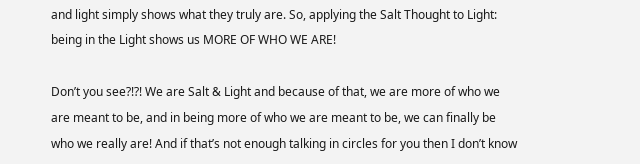and light simply shows what they truly are. So, applying the Salt Thought to Light: being in the Light shows us MORE OF WHO WE ARE!

Don’t you see?!?! We are Salt & Light and because of that, we are more of who we are meant to be, and in being more of who we are meant to be, we can finally be who we really are! And if that’s not enough talking in circles for you then I don’t know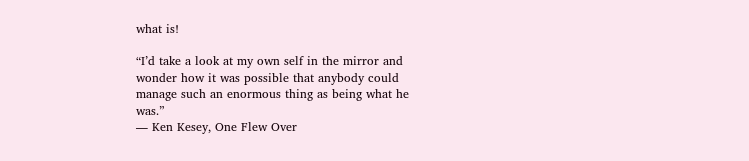what is!

“I’d take a look at my own self in the mirror and wonder how it was possible that anybody could manage such an enormous thing as being what he was.”
― Ken Kesey, One Flew Over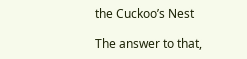the Cuckoo’s Nest

The answer to that,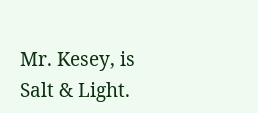Mr. Kesey, is Salt & Light.